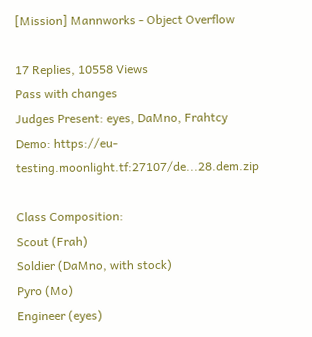[Mission] Mannworks - Object Overflow

17 Replies, 10558 Views
Pass with changes
Judges Present: eyes, DaMno, Frahtcy
Demo: https://eu-testing.moonlight.tf:27107/de...28.dem.zip

Class Composition:
Scout (Frah)
Soldier (DaMno, with stock)
Pyro (Mo)
Engineer (eyes)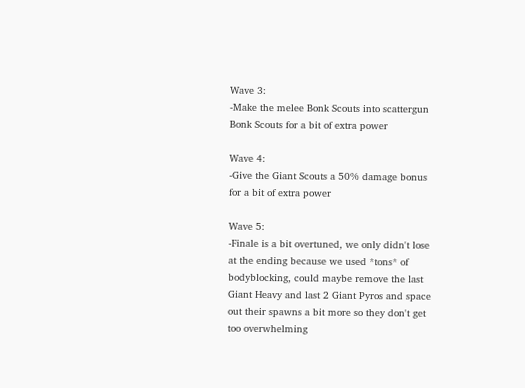Wave 3:
-Make the melee Bonk Scouts into scattergun Bonk Scouts for a bit of extra power

Wave 4:
-Give the Giant Scouts a 50% damage bonus for a bit of extra power

Wave 5:
-Finale is a bit overtuned, we only didn't lose at the ending because we used *tons* of bodyblocking, could maybe remove the last Giant Heavy and last 2 Giant Pyros and space out their spawns a bit more so they don't get too overwhelming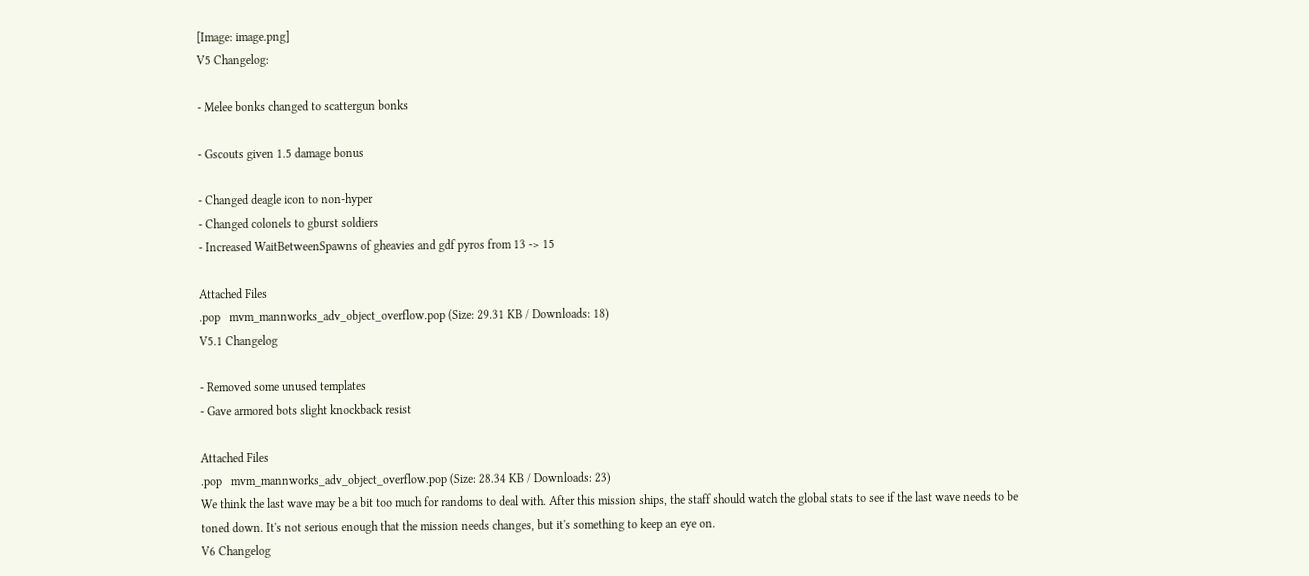[Image: image.png]
V5 Changelog:

- Melee bonks changed to scattergun bonks

- Gscouts given 1.5 damage bonus

- Changed deagle icon to non-hyper
- Changed colonels to gburst soldiers
- Increased WaitBetweenSpawns of gheavies and gdf pyros from 13 -> 15

Attached Files
.pop   mvm_mannworks_adv_object_overflow.pop (Size: 29.31 KB / Downloads: 18)
V5.1 Changelog

- Removed some unused templates
- Gave armored bots slight knockback resist

Attached Files
.pop   mvm_mannworks_adv_object_overflow.pop (Size: 28.34 KB / Downloads: 23)
We think the last wave may be a bit too much for randoms to deal with. After this mission ships, the staff should watch the global stats to see if the last wave needs to be toned down. It's not serious enough that the mission needs changes, but it's something to keep an eye on.
V6 Changelog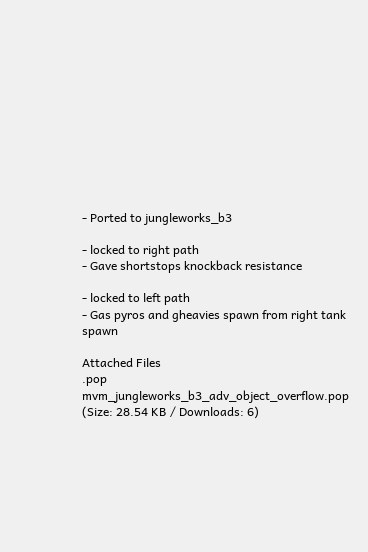- Ported to jungleworks_b3

- locked to right path
- Gave shortstops knockback resistance

- locked to left path
- Gas pyros and gheavies spawn from right tank spawn

Attached Files
.pop   mvm_jungleworks_b3_adv_object_overflow.pop (Size: 28.54 KB / Downloads: 6)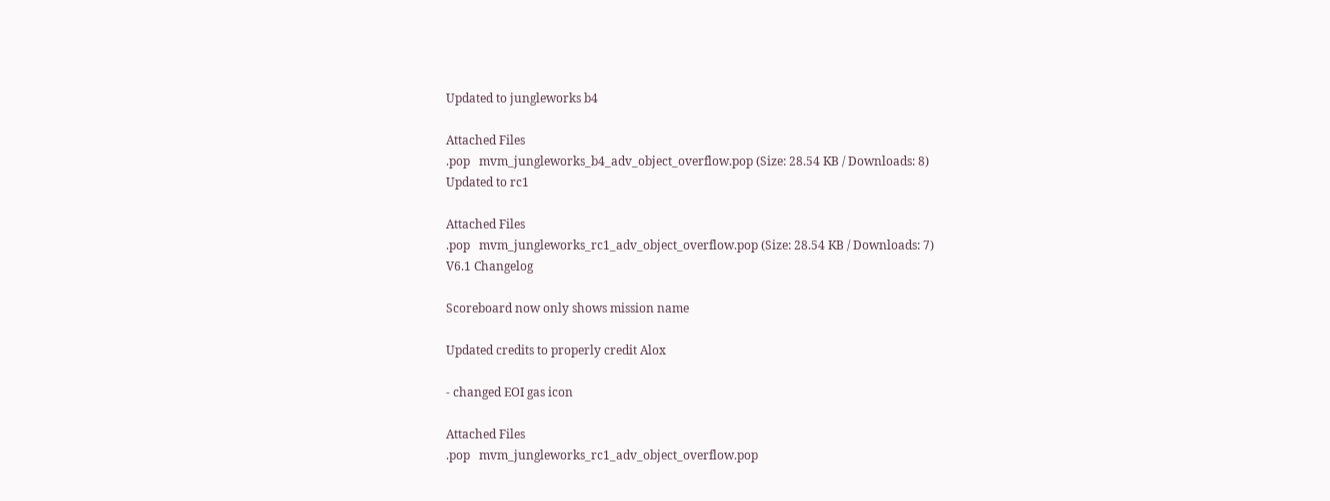Updated to jungleworks b4

Attached Files
.pop   mvm_jungleworks_b4_adv_object_overflow.pop (Size: 28.54 KB / Downloads: 8)
Updated to rc1

Attached Files
.pop   mvm_jungleworks_rc1_adv_object_overflow.pop (Size: 28.54 KB / Downloads: 7)
V6.1 Changelog

Scoreboard now only shows mission name

Updated credits to properly credit Alox

- changed EOI gas icon

Attached Files
.pop   mvm_jungleworks_rc1_adv_object_overflow.pop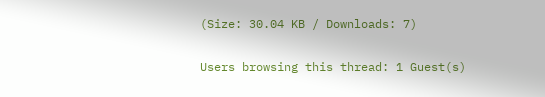(Size: 30.04 KB / Downloads: 7)

Users browsing this thread: 1 Guest(s)